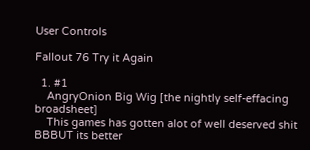User Controls

Fallout 76 Try it Again

  1. #1
    AngryOnion Big Wig [the nightly self-effacing broadsheet]
    This games has gotten alot of well deserved shit BBBUT its better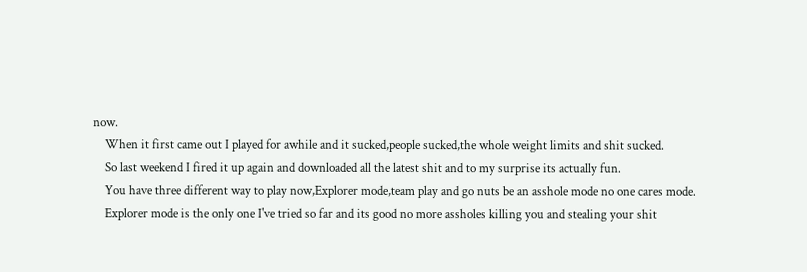now.
    When it first came out I played for awhile and it sucked,people sucked,the whole weight limits and shit sucked.
    So last weekend I fired it up again and downloaded all the latest shit and to my surprise its actually fun.
    You have three different way to play now,Explorer mode,team play and go nuts be an asshole mode no one cares mode.
    Explorer mode is the only one I've tried so far and its good no more assholes killing you and stealing your shit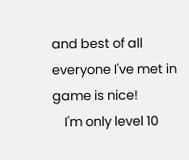and best of all everyone I've met in game is nice!
    I'm only level 10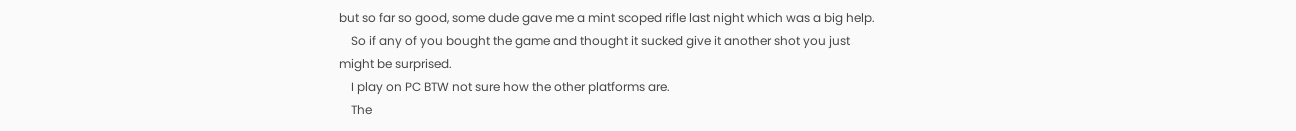but so far so good, some dude gave me a mint scoped rifle last night which was a big help.
    So if any of you bought the game and thought it sucked give it another shot you just might be surprised.
    I play on PC BTW not sure how the other platforms are.
    The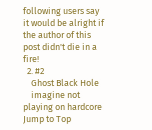following users say it would be alright if the author of this post didn't die in a fire!
  2. #2
    Ghost Black Hole
    imagine not playing on hardcore
Jump to Top